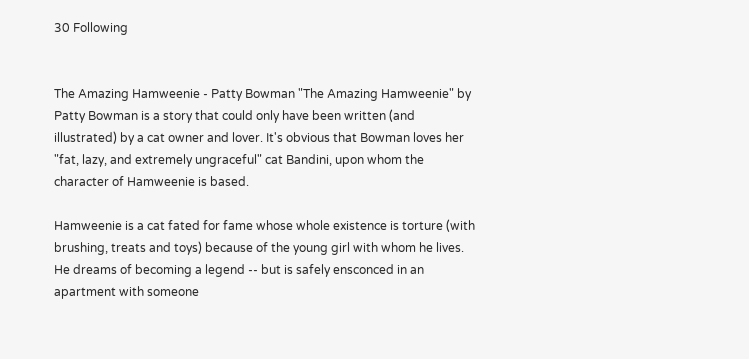30 Following


The Amazing Hamweenie - Patty Bowman "The Amazing Hamweenie" by Patty Bowman is a story that could only have been written (and illustrated) by a cat owner and lover. It's obvious that Bowman loves her "fat, lazy, and extremely ungraceful" cat Bandini, upon whom the character of Hamweenie is based.

Hamweenie is a cat fated for fame whose whole existence is torture (with brushing, treats and toys) because of the young girl with whom he lives. He dreams of becoming a legend -- but is safely ensconced in an apartment with someone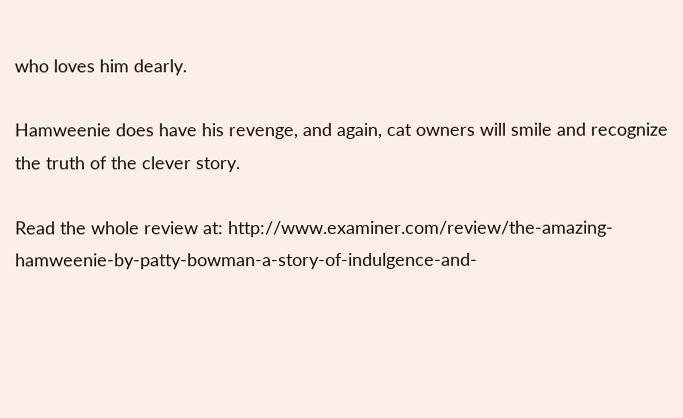who loves him dearly.

Hamweenie does have his revenge, and again, cat owners will smile and recognize the truth of the clever story.

Read the whole review at: http://www.examiner.com/review/the-amazing-hamweenie-by-patty-bowman-a-story-of-indulgence-and-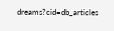dreams?cid=db_articles